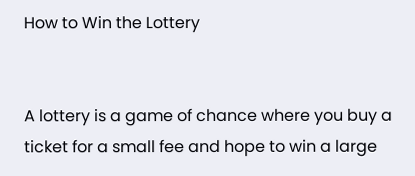How to Win the Lottery


A lottery is a game of chance where you buy a ticket for a small fee and hope to win a large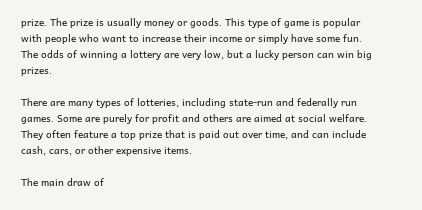prize. The prize is usually money or goods. This type of game is popular with people who want to increase their income or simply have some fun. The odds of winning a lottery are very low, but a lucky person can win big prizes.

There are many types of lotteries, including state-run and federally run games. Some are purely for profit and others are aimed at social welfare. They often feature a top prize that is paid out over time, and can include cash, cars, or other expensive items.

The main draw of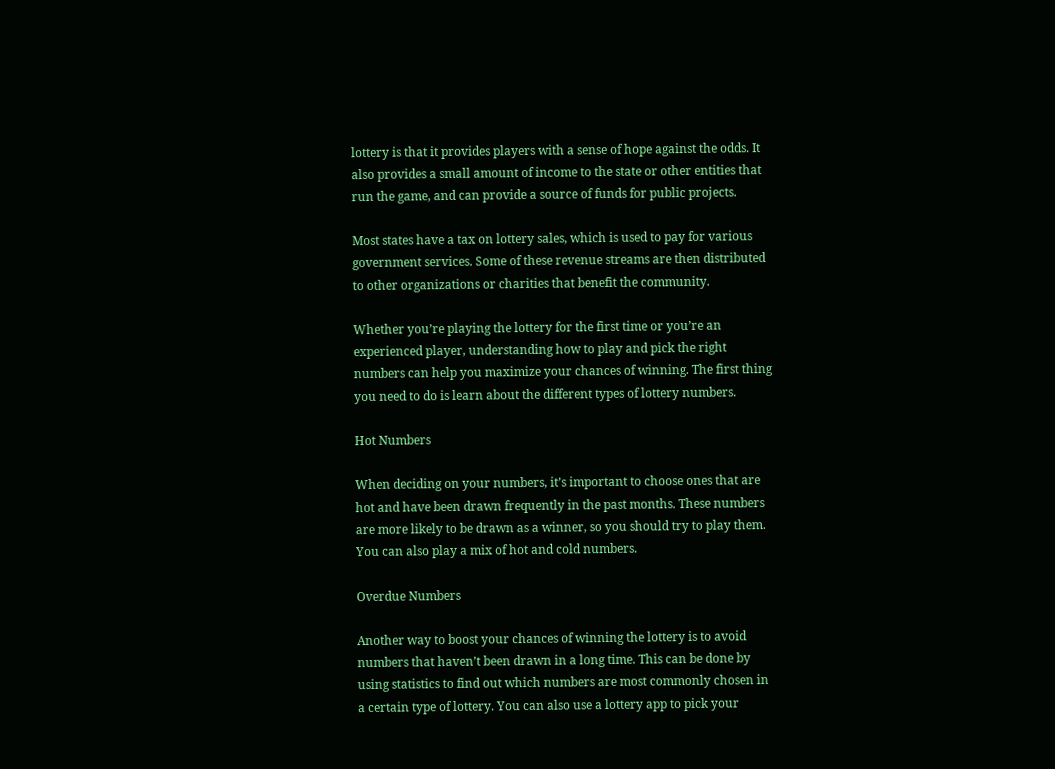lottery is that it provides players with a sense of hope against the odds. It also provides a small amount of income to the state or other entities that run the game, and can provide a source of funds for public projects.

Most states have a tax on lottery sales, which is used to pay for various government services. Some of these revenue streams are then distributed to other organizations or charities that benefit the community.

Whether you’re playing the lottery for the first time or you’re an experienced player, understanding how to play and pick the right numbers can help you maximize your chances of winning. The first thing you need to do is learn about the different types of lottery numbers.

Hot Numbers

When deciding on your numbers, it’s important to choose ones that are hot and have been drawn frequently in the past months. These numbers are more likely to be drawn as a winner, so you should try to play them. You can also play a mix of hot and cold numbers.

Overdue Numbers

Another way to boost your chances of winning the lottery is to avoid numbers that haven’t been drawn in a long time. This can be done by using statistics to find out which numbers are most commonly chosen in a certain type of lottery. You can also use a lottery app to pick your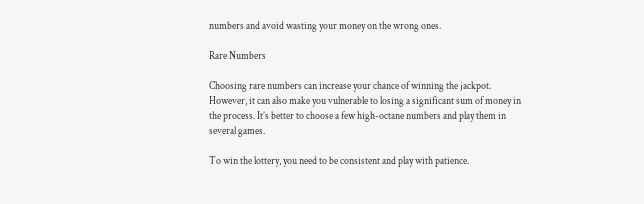numbers and avoid wasting your money on the wrong ones.

Rare Numbers

Choosing rare numbers can increase your chance of winning the jackpot. However, it can also make you vulnerable to losing a significant sum of money in the process. It’s better to choose a few high-octane numbers and play them in several games.

To win the lottery, you need to be consistent and play with patience.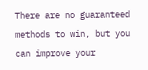There are no guaranteed methods to win, but you can improve your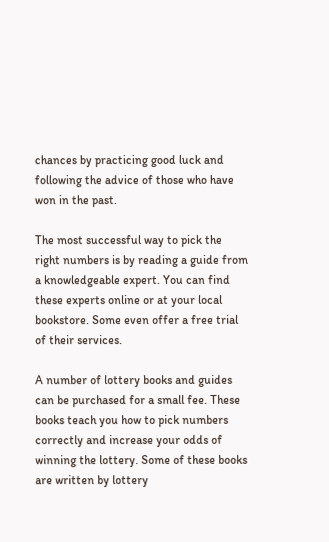chances by practicing good luck and following the advice of those who have won in the past.

The most successful way to pick the right numbers is by reading a guide from a knowledgeable expert. You can find these experts online or at your local bookstore. Some even offer a free trial of their services.

A number of lottery books and guides can be purchased for a small fee. These books teach you how to pick numbers correctly and increase your odds of winning the lottery. Some of these books are written by lottery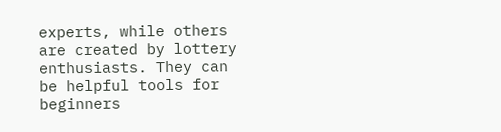experts, while others are created by lottery enthusiasts. They can be helpful tools for beginners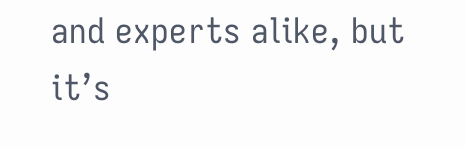and experts alike, but it’s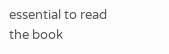essential to read the book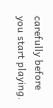carefully before you start playing.